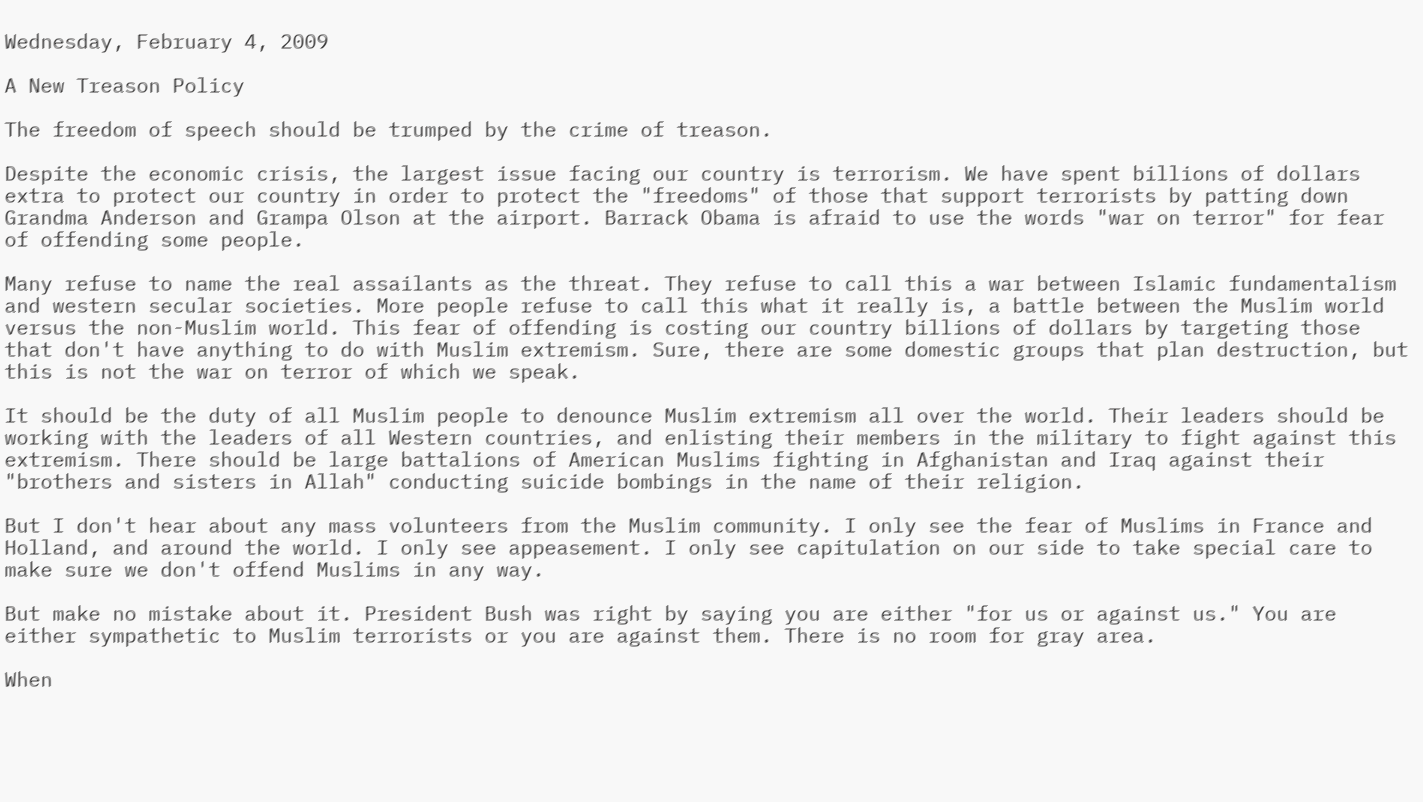Wednesday, February 4, 2009

A New Treason Policy

The freedom of speech should be trumped by the crime of treason.

Despite the economic crisis, the largest issue facing our country is terrorism. We have spent billions of dollars extra to protect our country in order to protect the "freedoms" of those that support terrorists by patting down Grandma Anderson and Grampa Olson at the airport. Barrack Obama is afraid to use the words "war on terror" for fear of offending some people.

Many refuse to name the real assailants as the threat. They refuse to call this a war between Islamic fundamentalism and western secular societies. More people refuse to call this what it really is, a battle between the Muslim world versus the non-Muslim world. This fear of offending is costing our country billions of dollars by targeting those that don't have anything to do with Muslim extremism. Sure, there are some domestic groups that plan destruction, but this is not the war on terror of which we speak.

It should be the duty of all Muslim people to denounce Muslim extremism all over the world. Their leaders should be working with the leaders of all Western countries, and enlisting their members in the military to fight against this extremism. There should be large battalions of American Muslims fighting in Afghanistan and Iraq against their "brothers and sisters in Allah" conducting suicide bombings in the name of their religion.

But I don't hear about any mass volunteers from the Muslim community. I only see the fear of Muslims in France and Holland, and around the world. I only see appeasement. I only see capitulation on our side to take special care to make sure we don't offend Muslims in any way.

But make no mistake about it. President Bush was right by saying you are either "for us or against us." You are either sympathetic to Muslim terrorists or you are against them. There is no room for gray area.

When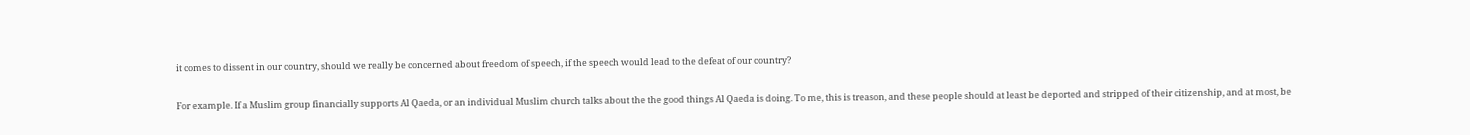it comes to dissent in our country, should we really be concerned about freedom of speech, if the speech would lead to the defeat of our country?

For example. If a Muslim group financially supports Al Qaeda, or an individual Muslim church talks about the the good things Al Qaeda is doing. To me, this is treason, and these people should at least be deported and stripped of their citizenship, and at most, be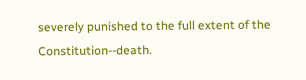severely punished to the full extent of the Constitution--death.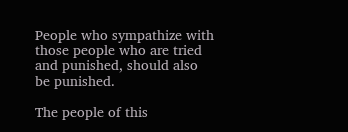People who sympathize with those people who are tried and punished, should also be punished.

The people of this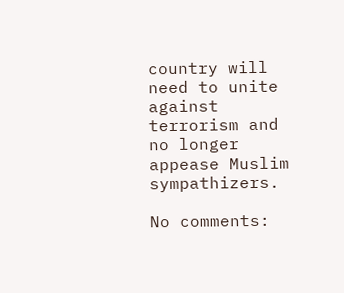country will need to unite against terrorism and no longer appease Muslim sympathizers.

No comments: